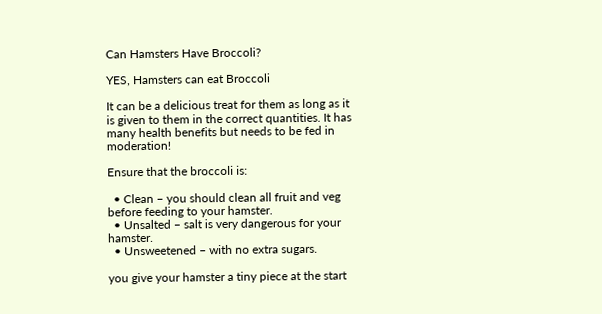Can Hamsters Have Broccoli?

YES, Hamsters can eat Broccoli

It can be a delicious treat for them as long as it is given to them in the correct quantities. It has many health benefits but needs to be fed in moderation!

Ensure that the broccoli is:

  • Clean – you should clean all fruit and veg before feeding to your hamster.
  • Unsalted – salt is very dangerous for your hamster.
  • Unsweetened – with no extra sugars.

you give your hamster a tiny piece at the start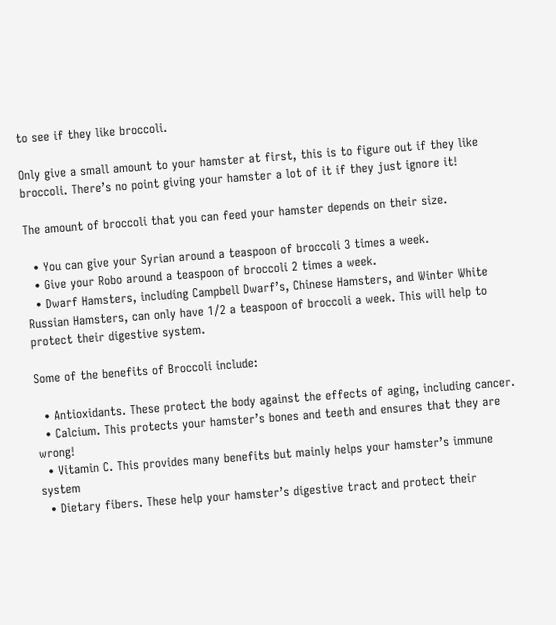to see if they like broccoli.

Only give a small amount to your hamster at first, this is to figure out if they like broccoli. There’s no point giving your hamster a lot of it if they just ignore it!

The amount of broccoli that you can feed your hamster depends on their size.

  • You can give your Syrian around a teaspoon of broccoli 3 times a week.
  • Give your Robo around a teaspoon of broccoli 2 times a week.
  • Dwarf Hamsters, including Campbell Dwarf’s, Chinese Hamsters, and Winter White Russian Hamsters, can only have 1/2 a teaspoon of broccoli a week. This will help to protect their digestive system.

Some of the benefits of Broccoli include:

  • Antioxidants. These protect the body against the effects of aging, including cancer.
  • Calcium. This protects your hamster’s bones and teeth and ensures that they are wrong!
  • Vitamin C. This provides many benefits but mainly helps your hamster’s immune system
  • Dietary fibers. These help your hamster’s digestive tract and protect their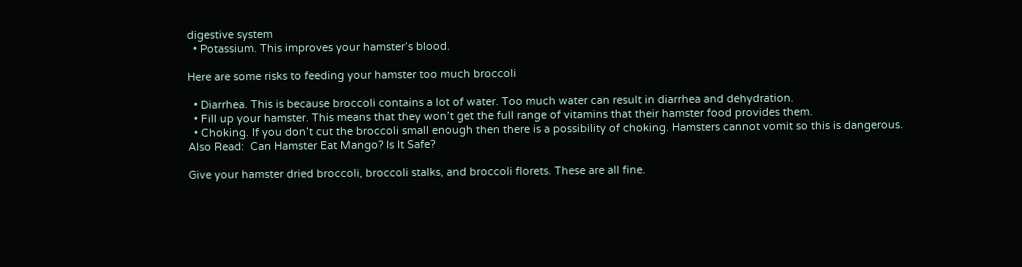digestive system
  • Potassium. This improves your hamster’s blood.

Here are some risks to feeding your hamster too much broccoli

  • Diarrhea. This is because broccoli contains a lot of water. Too much water can result in diarrhea and dehydration.
  • Fill up your hamster. This means that they won’t get the full range of vitamins that their hamster food provides them.
  • Choking. If you don’t cut the broccoli small enough then there is a possibility of choking. Hamsters cannot vomit so this is dangerous.
Also Read:  Can Hamster Eat Mango? Is It Safe?

Give your hamster dried broccoli, broccoli stalks, and broccoli florets. These are all fine.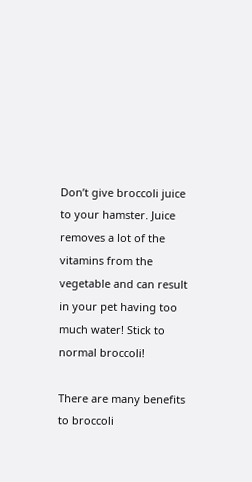Don’t give broccoli juice to your hamster. Juice removes a lot of the vitamins from the vegetable and can result in your pet having too much water! Stick to normal broccoli!

There are many benefits to broccoli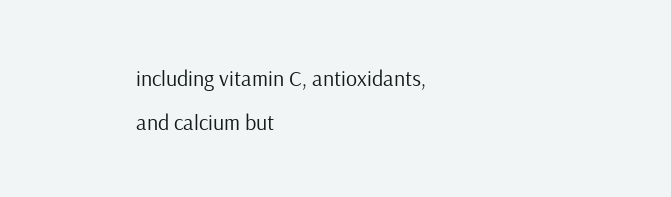including vitamin C, antioxidants, and calcium but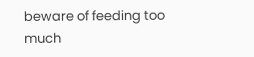beware of feeding too much